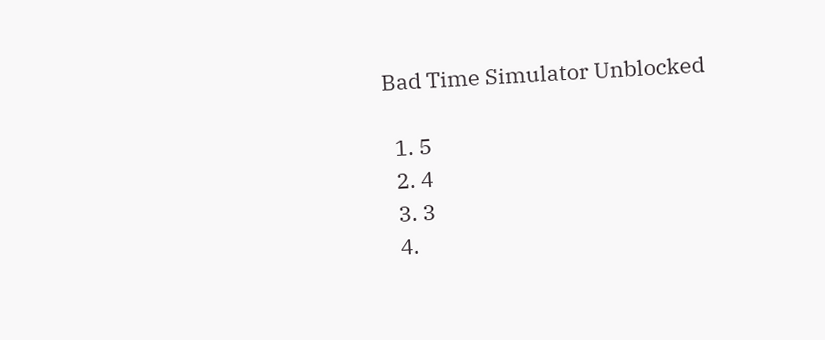Bad Time Simulator Unblocked

  1. 5
  2. 4
  3. 3
  4.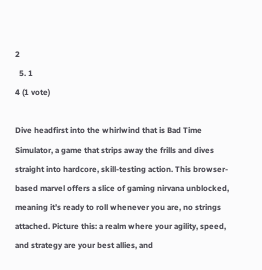2
  5. 1
4 (1 vote)

Dive headfirst into the whirlwind that is Bad Time Simulator, a game that strips away the frills and dives straight into hardcore, skill-testing action. This browser-based marvel offers a slice of gaming nirvana unblocked, meaning it’s ready to roll whenever you are, no strings attached. Picture this: a realm where your agility, speed, and strategy are your best allies, and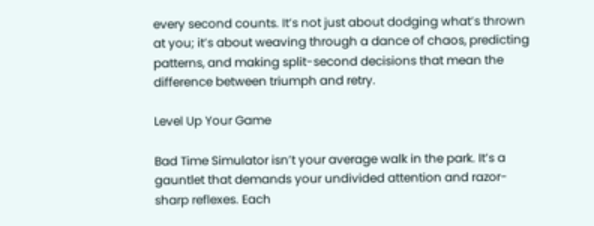every second counts. It’s not just about dodging what’s thrown at you; it’s about weaving through a dance of chaos, predicting patterns, and making split-second decisions that mean the difference between triumph and retry.

Level Up Your Game

Bad Time Simulator isn’t your average walk in the park. It’s a gauntlet that demands your undivided attention and razor-sharp reflexes. Each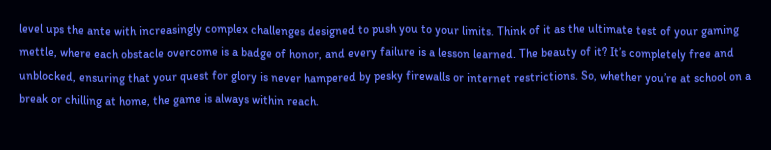level ups the ante with increasingly complex challenges designed to push you to your limits. Think of it as the ultimate test of your gaming mettle, where each obstacle overcome is a badge of honor, and every failure is a lesson learned. The beauty of it? It’s completely free and unblocked, ensuring that your quest for glory is never hampered by pesky firewalls or internet restrictions. So, whether you’re at school on a break or chilling at home, the game is always within reach.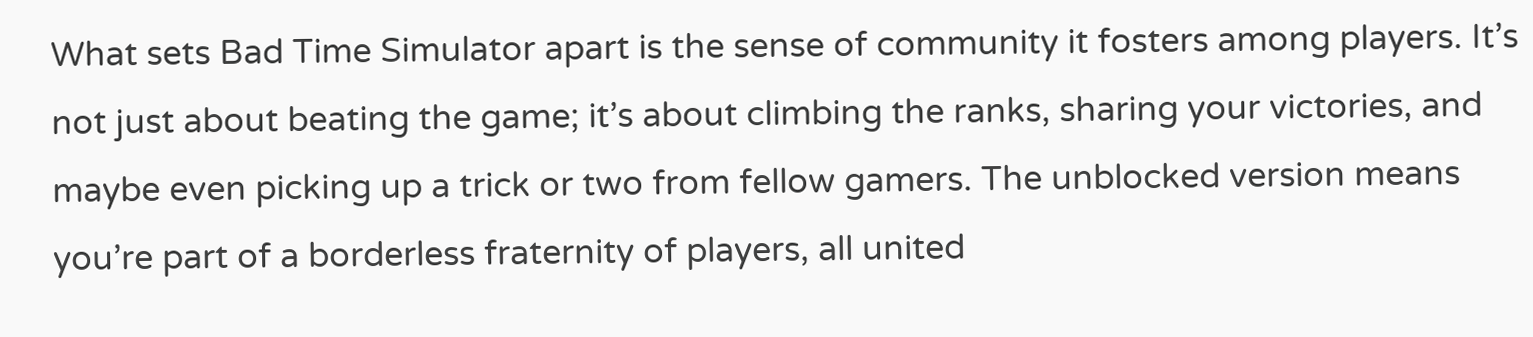What sets Bad Time Simulator apart is the sense of community it fosters among players. It’s not just about beating the game; it’s about climbing the ranks, sharing your victories, and maybe even picking up a trick or two from fellow gamers. The unblocked version means you’re part of a borderless fraternity of players, all united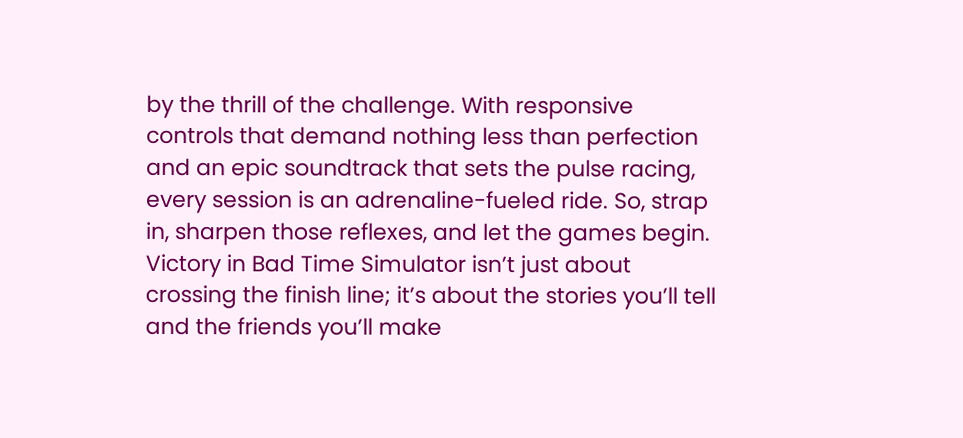by the thrill of the challenge. With responsive controls that demand nothing less than perfection and an epic soundtrack that sets the pulse racing, every session is an adrenaline-fueled ride. So, strap in, sharpen those reflexes, and let the games begin. Victory in Bad Time Simulator isn’t just about crossing the finish line; it’s about the stories you’ll tell and the friends you’ll make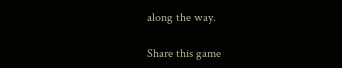along the way.

Share this game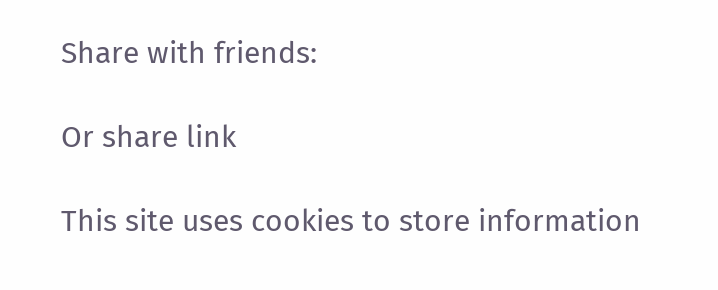Share with friends:

Or share link

This site uses cookies to store information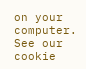on your computer. See our cookie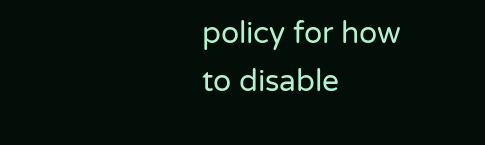policy for how to disable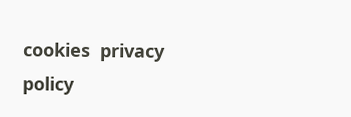cookies  privacy policy